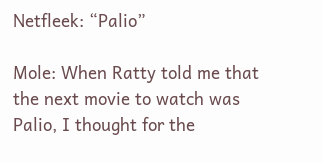Netfleek: “Palio”

Mole: When Ratty told me that the next movie to watch was Palio, I thought for the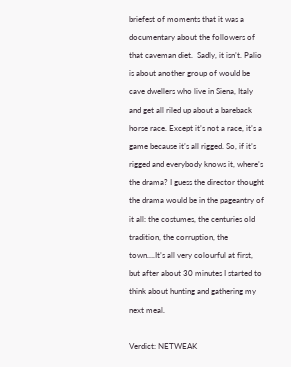briefest of moments that it was a documentary about the followers of that caveman diet.  Sadly, it isn’t. Palio is about another group of would be cave dwellers who live in Siena, Italy and get all riled up about a bareback horse race. Except it’s not a race, it’s a game because it’s all rigged. So, if it’s rigged and everybody knows it, where’s the drama? I guess the director thought the drama would be in the pageantry of it all: the costumes, the centuries old tradition, the corruption, the town….It’s all very colourful at first, but after about 30 minutes I started to think about hunting and gathering my next meal.

Verdict: NETWEAK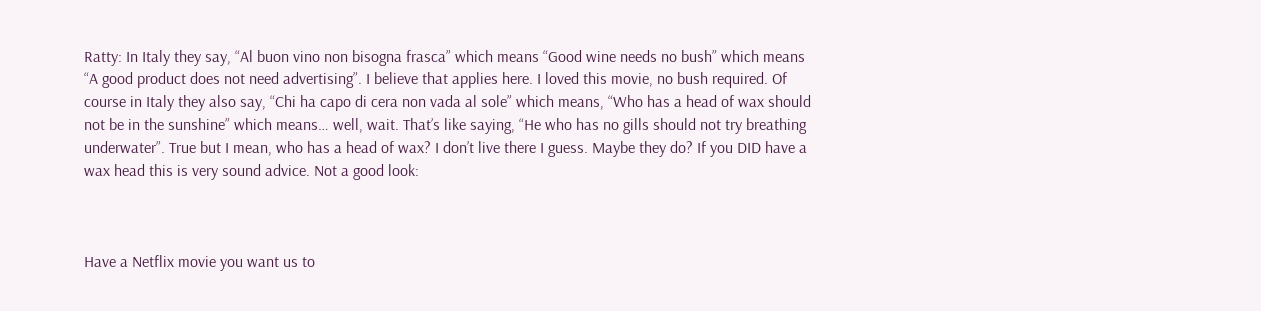Ratty: In Italy they say, “Al buon vino non bisogna frasca” which means “Good wine needs no bush” which means “A good product does not need advertising”. I believe that applies here. I loved this movie, no bush required. Of course in Italy they also say, “Chi ha capo di cera non vada al sole” which means, “Who has a head of wax should not be in the sunshine” which means… well, wait. That’s like saying, “He who has no gills should not try breathing underwater”. True but I mean, who has a head of wax? I don’t live there I guess. Maybe they do? If you DID have a wax head this is very sound advice. Not a good look:



Have a Netflix movie you want us to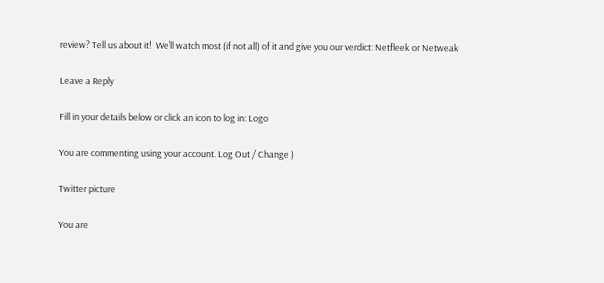review? Tell us about it!  We’ll watch most (if not all) of it and give you our verdict: Netfleek or Netweak

Leave a Reply

Fill in your details below or click an icon to log in: Logo

You are commenting using your account. Log Out / Change )

Twitter picture

You are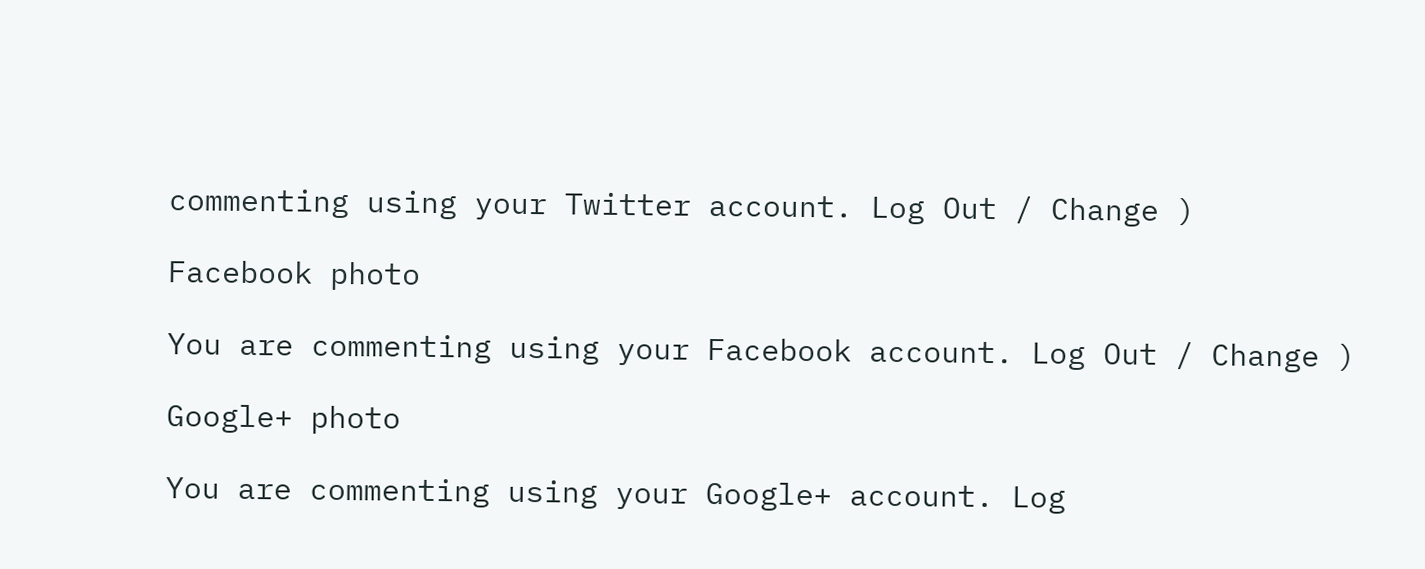commenting using your Twitter account. Log Out / Change )

Facebook photo

You are commenting using your Facebook account. Log Out / Change )

Google+ photo

You are commenting using your Google+ account. Log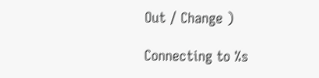Out / Change )

Connecting to %s